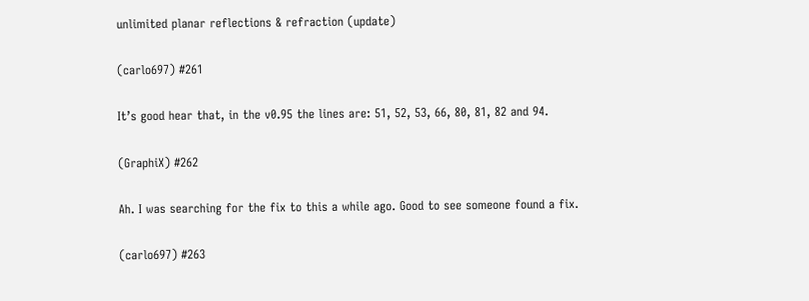unlimited planar reflections & refraction (update)

(carlo697) #261

It’s good hear that, in the v0.95 the lines are: 51, 52, 53, 66, 80, 81, 82 and 94.

(GraphiX) #262

Ah. I was searching for the fix to this a while ago. Good to see someone found a fix.

(carlo697) #263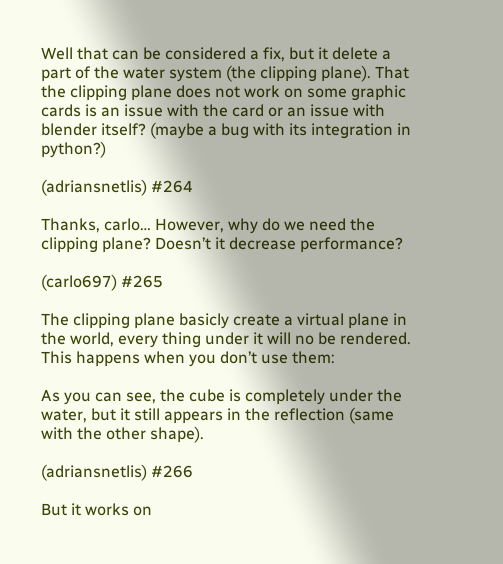Well that can be considered a fix, but it delete a part of the water system (the clipping plane). That the clipping plane does not work on some graphic cards is an issue with the card or an issue with blender itself? (maybe a bug with its integration in python?)

(adriansnetlis) #264

Thanks, carlo… However, why do we need the clipping plane? Doesn’t it decrease performance?

(carlo697) #265

The clipping plane basicly create a virtual plane in the world, every thing under it will no be rendered.
This happens when you don’t use them:

As you can see, the cube is completely under the water, but it still appears in the reflection (same with the other shape).

(adriansnetlis) #266

But it works on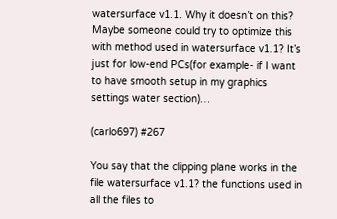watersurface v1.1. Why it doesn’t on this? Maybe someone could try to optimize this with method used in watersurface v1.1? It’s just for low-end PCs(for example- if I want to have smooth setup in my graphics settings water section)…

(carlo697) #267

You say that the clipping plane works in the file watersurface v1.1? the functions used in all the files to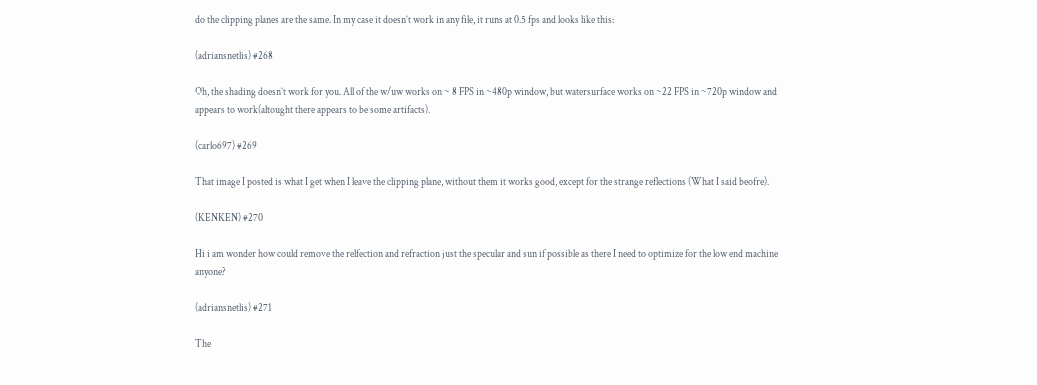do the clipping planes are the same. In my case it doesn’t work in any file, it runs at 0.5 fps and looks like this:

(adriansnetlis) #268

Oh, the shading doesn’t work for you. All of the w/uw works on ~ 8 FPS in ~480p window, but watersurface works on ~22 FPS in ~720p window and appears to work(altought there appears to be some artifacts).

(carlo697) #269

That image I posted is what I get when I leave the clipping plane, without them it works good, except for the strange reflections (What I said beofre).

(KENKEN) #270

Hi i am wonder how could remove the relfection and refraction just the specular and sun if possible as there I need to optimize for the low end machine anyone?

(adriansnetlis) #271

The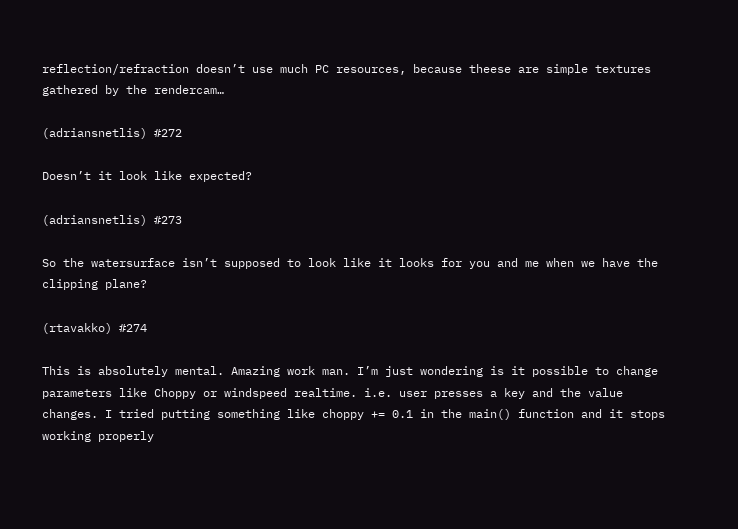reflection/refraction doesn’t use much PC resources, because theese are simple textures gathered by the rendercam…

(adriansnetlis) #272

Doesn’t it look like expected?

(adriansnetlis) #273

So the watersurface isn’t supposed to look like it looks for you and me when we have the clipping plane?

(rtavakko) #274

This is absolutely mental. Amazing work man. I’m just wondering is it possible to change parameters like Choppy or windspeed realtime. i.e. user presses a key and the value changes. I tried putting something like choppy += 0.1 in the main() function and it stops working properly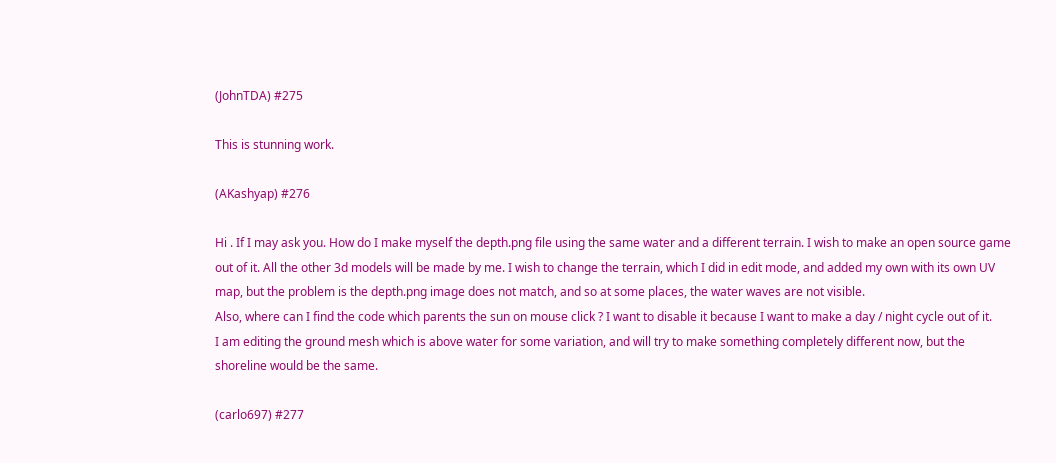(JohnTDA) #275

This is stunning work.

(AKashyap) #276

Hi . If I may ask you. How do I make myself the depth.png file using the same water and a different terrain. I wish to make an open source game out of it. All the other 3d models will be made by me. I wish to change the terrain, which I did in edit mode, and added my own with its own UV map, but the problem is the depth.png image does not match, and so at some places, the water waves are not visible.
Also, where can I find the code which parents the sun on mouse click ? I want to disable it because I want to make a day / night cycle out of it.
I am editing the ground mesh which is above water for some variation, and will try to make something completely different now, but the shoreline would be the same.

(carlo697) #277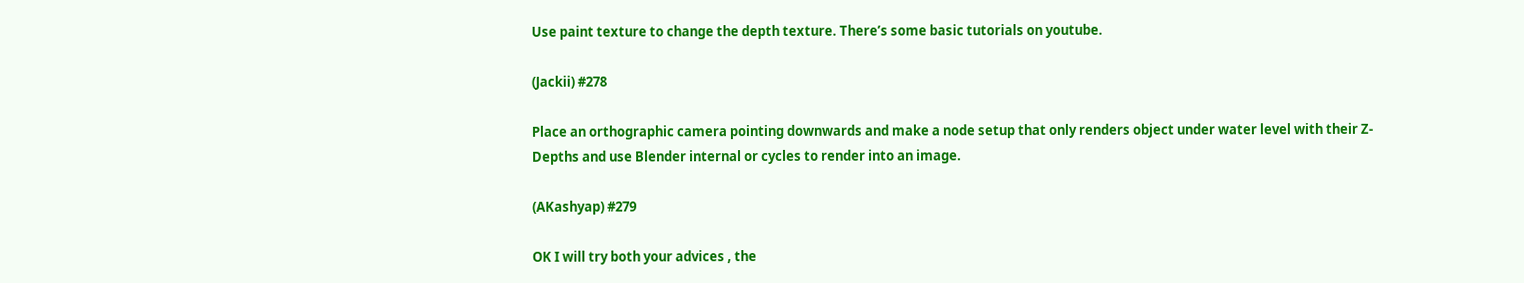Use paint texture to change the depth texture. There’s some basic tutorials on youtube.

(Jackii) #278

Place an orthographic camera pointing downwards and make a node setup that only renders object under water level with their Z-Depths and use Blender internal or cycles to render into an image.

(AKashyap) #279

OK I will try both your advices , the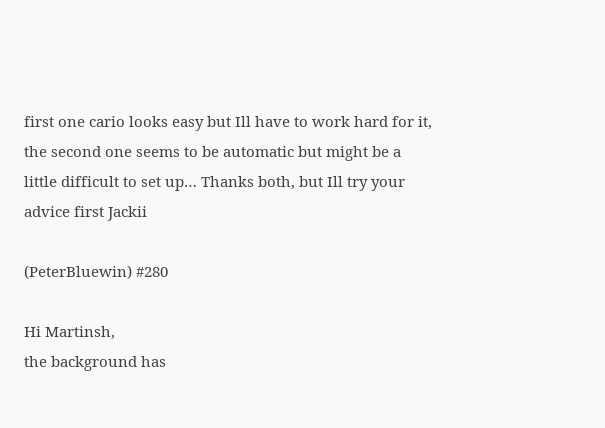first one cario looks easy but Ill have to work hard for it, the second one seems to be automatic but might be a little difficult to set up… Thanks both, but Ill try your advice first Jackii

(PeterBluewin) #280

Hi Martinsh,
the background has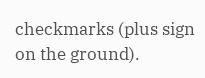checkmarks (plus sign on the ground).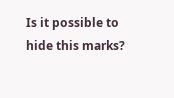Is it possible to hide this marks?